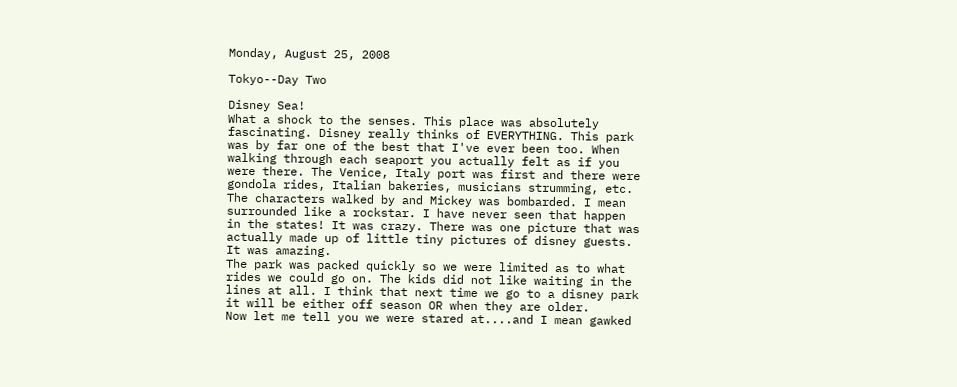Monday, August 25, 2008

Tokyo--Day Two

Disney Sea!
What a shock to the senses. This place was absolutely fascinating. Disney really thinks of EVERYTHING. This park was by far one of the best that I've ever been too. When walking through each seaport you actually felt as if you were there. The Venice, Italy port was first and there were gondola rides, Italian bakeries, musicians strumming, etc. The characters walked by and Mickey was bombarded. I mean surrounded like a rockstar. I have never seen that happen in the states! It was crazy. There was one picture that was actually made up of little tiny pictures of disney guests. It was amazing.
The park was packed quickly so we were limited as to what rides we could go on. The kids did not like waiting in the lines at all. I think that next time we go to a disney park it will be either off season OR when they are older.
Now let me tell you we were stared at....and I mean gawked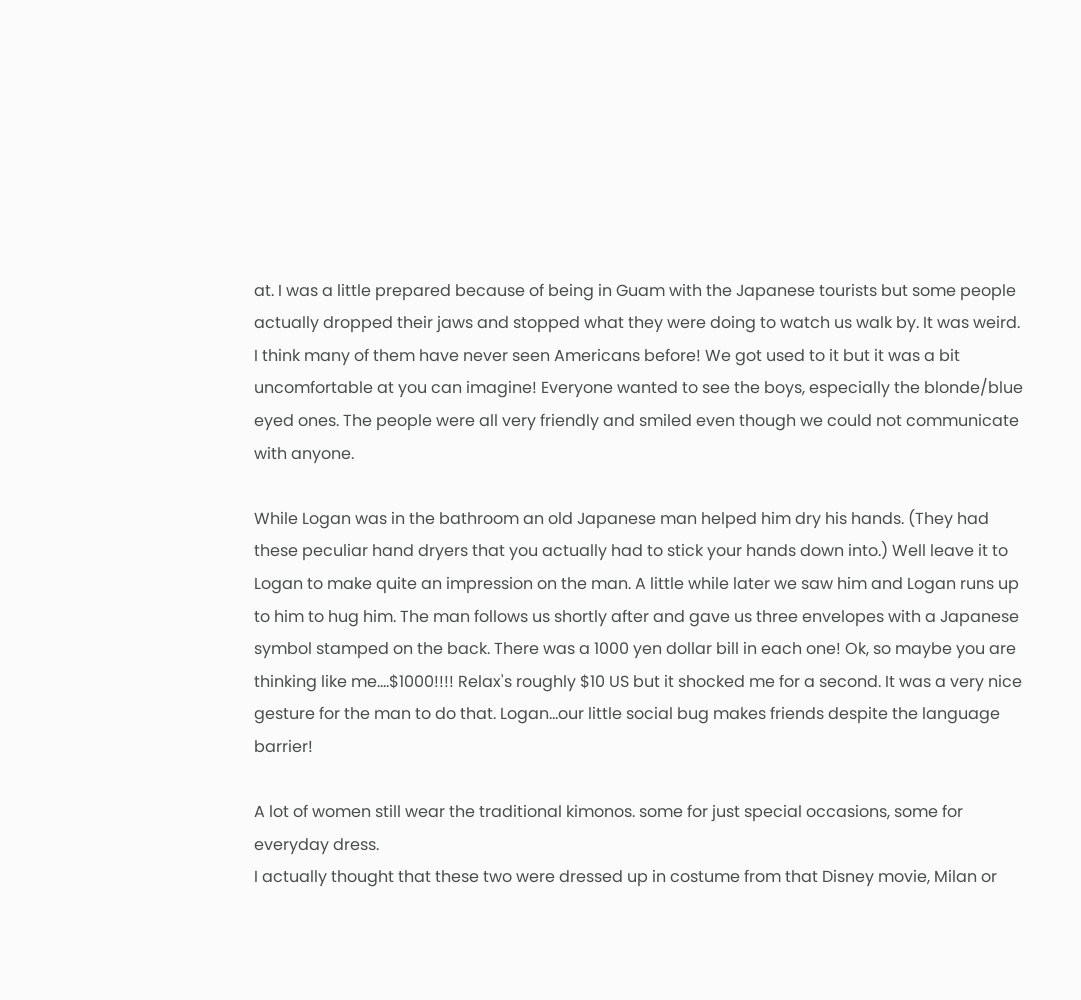at. I was a little prepared because of being in Guam with the Japanese tourists but some people actually dropped their jaws and stopped what they were doing to watch us walk by. It was weird. I think many of them have never seen Americans before! We got used to it but it was a bit uncomfortable at you can imagine! Everyone wanted to see the boys, especially the blonde/blue eyed ones. The people were all very friendly and smiled even though we could not communicate with anyone.

While Logan was in the bathroom an old Japanese man helped him dry his hands. (They had these peculiar hand dryers that you actually had to stick your hands down into.) Well leave it to Logan to make quite an impression on the man. A little while later we saw him and Logan runs up to him to hug him. The man follows us shortly after and gave us three envelopes with a Japanese symbol stamped on the back. There was a 1000 yen dollar bill in each one! Ok, so maybe you are thinking like me....$1000!!!! Relax's roughly $10 US but it shocked me for a second. It was a very nice gesture for the man to do that. Logan...our little social bug makes friends despite the language barrier!

A lot of women still wear the traditional kimonos. some for just special occasions, some for everyday dress.
I actually thought that these two were dressed up in costume from that Disney movie, Milan or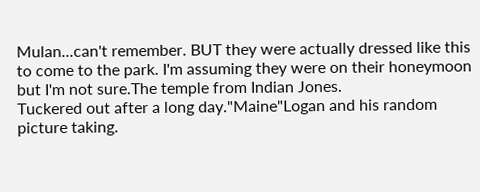Mulan...can't remember. BUT they were actually dressed like this to come to the park. I'm assuming they were on their honeymoon but I'm not sure.The temple from Indian Jones.
Tuckered out after a long day."Maine"Logan and his random picture taking.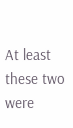At least these two were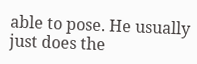able to pose. He usually just does the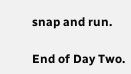snap and run.

End of Day Two.